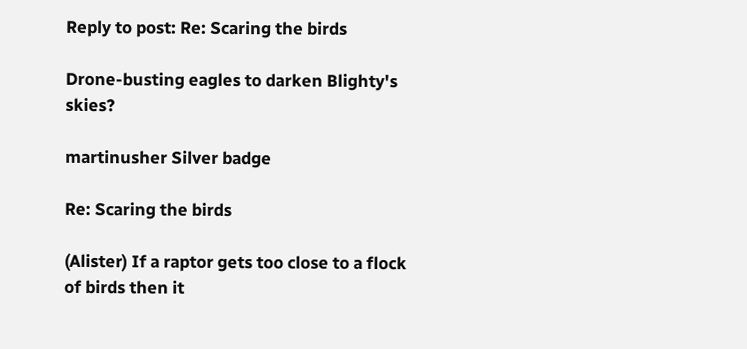Reply to post: Re: Scaring the birds

Drone-busting eagles to darken Blighty's skies?

martinusher Silver badge

Re: Scaring the birds

(Alister) If a raptor gets too close to a flock of birds then it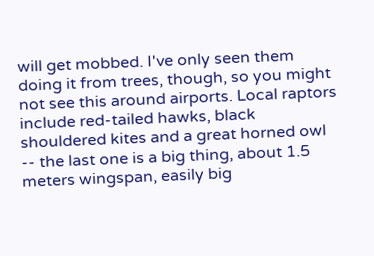will get mobbed. I've only seen them doing it from trees, though, so you might not see this around airports. Local raptors include red-tailed hawks, black shouldered kites and a great horned owl -- the last one is a big thing, about 1.5 meters wingspan, easily big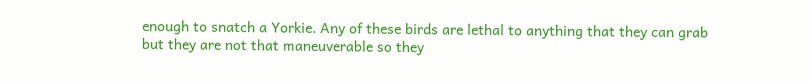enough to snatch a Yorkie. Any of these birds are lethal to anything that they can grab but they are not that maneuverable so they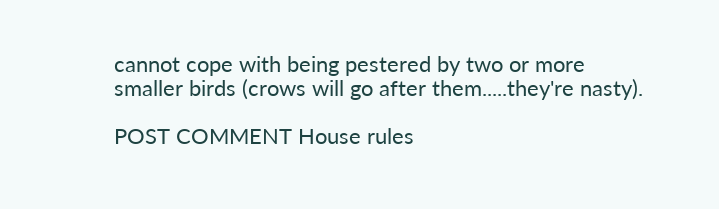cannot cope with being pestered by two or more smaller birds (crows will go after them.....they're nasty).

POST COMMENT House rules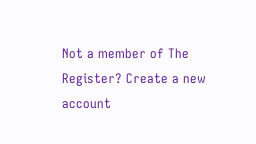Not a member of The Register? Create a new account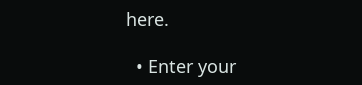here.

  • Enter your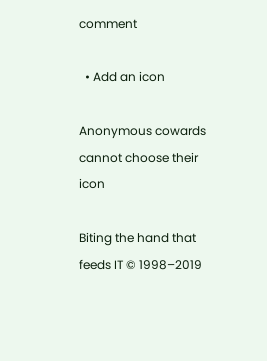comment

  • Add an icon

Anonymous cowards cannot choose their icon

Biting the hand that feeds IT © 1998–2019